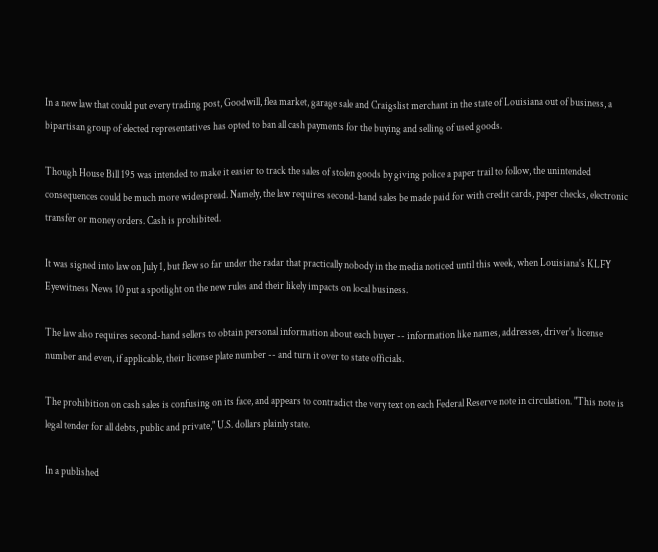In a new law that could put every trading post, Goodwill, flea market, garage sale and Craigslist merchant in the state of Louisiana out of business, a bipartisan group of elected representatives has opted to ban all cash payments for the buying and selling of used goods.

Though House Bill 195 was intended to make it easier to track the sales of stolen goods by giving police a paper trail to follow, the unintended consequences could be much more widespread. Namely, the law requires second-hand sales be made paid for with credit cards, paper checks, electronic transfer or money orders. Cash is prohibited.

It was signed into law on July 1, but flew so far under the radar that practically nobody in the media noticed until this week, when Louisiana's KLFY Eyewitness News 10 put a spotlight on the new rules and their likely impacts on local business.

The law also requires second-hand sellers to obtain personal information about each buyer -- information like names, addresses, driver's license number and even, if applicable, their license plate number -- and turn it over to state officials.

The prohibition on cash sales is confusing on its face, and appears to contradict the very text on each Federal Reserve note in circulation. "This note is legal tender for all debts, public and private," U.S. dollars plainly state.

In a published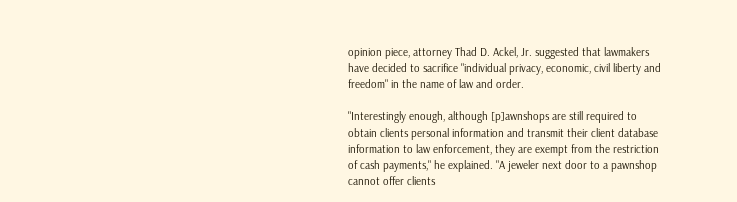opinion piece, attorney Thad D. Ackel, Jr. suggested that lawmakers have decided to sacrifice "individual privacy, economic, civil liberty and freedom" in the name of law and order.

"Interestingly enough, although [p]awnshops are still required to obtain clients personal information and transmit their client database information to law enforcement, they are exempt from the restriction of cash payments," he explained. "A jeweler next door to a pawnshop cannot offer clients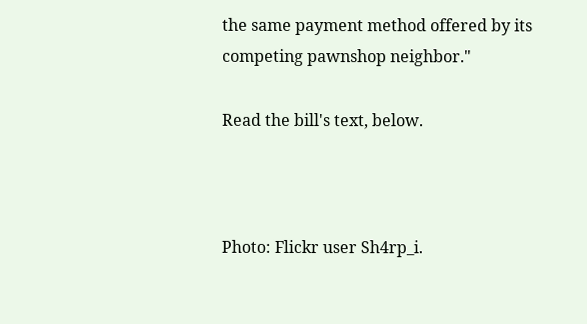the same payment method offered by its competing pawnshop neighbor."

Read the bill's text, below.



Photo: Flickr user Sh4rp_i.